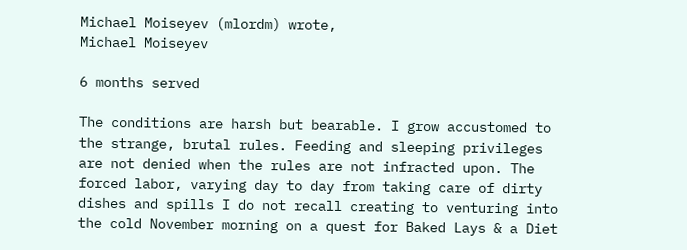Michael Moiseyev (mlordm) wrote,
Michael Moiseyev

6 months served

The conditions are harsh but bearable. I grow accustomed to the strange, brutal rules. Feeding and sleeping privileges are not denied when the rules are not infracted upon. The forced labor, varying day to day from taking care of dirty dishes and spills I do not recall creating to venturing into the cold November morning on a quest for Baked Lays & a Diet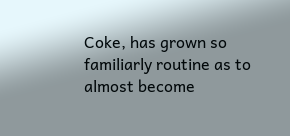Coke, has grown so familiarly routine as to almost become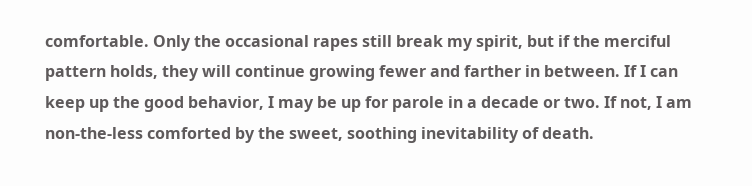comfortable. Only the occasional rapes still break my spirit, but if the merciful pattern holds, they will continue growing fewer and farther in between. If I can keep up the good behavior, I may be up for parole in a decade or two. If not, I am non-the-less comforted by the sweet, soothing inevitability of death.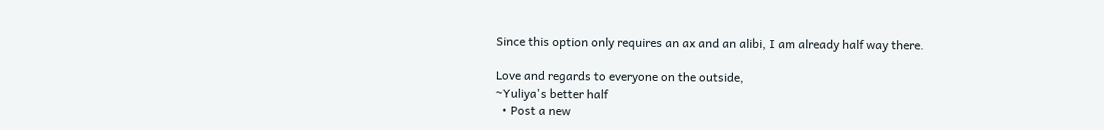Since this option only requires an ax and an alibi, I am already half way there.

Love and regards to everyone on the outside,
~Yuliya's better half
  • Post a new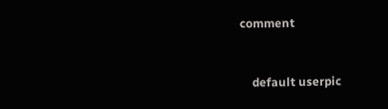comment


    default userpic